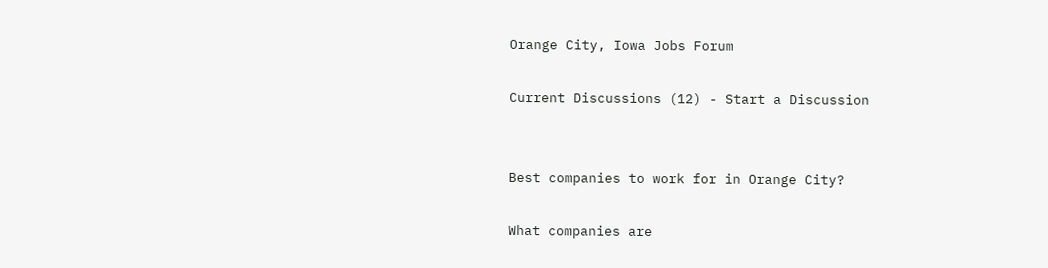Orange City, Iowa Jobs Forum

Current Discussions (12) - Start a Discussion


Best companies to work for in Orange City?

What companies are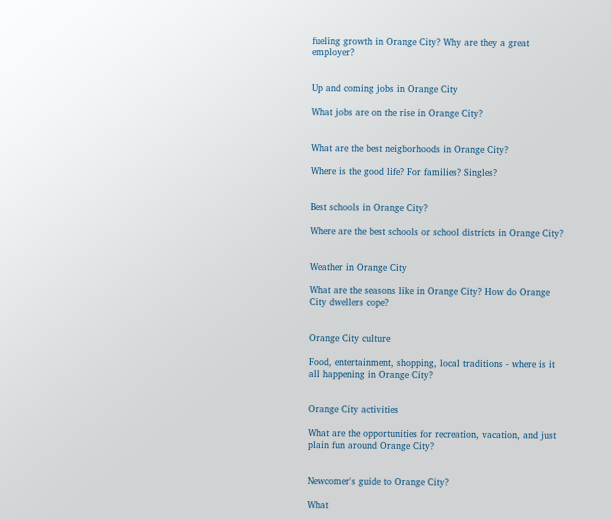fueling growth in Orange City? Why are they a great employer?


Up and coming jobs in Orange City

What jobs are on the rise in Orange City?


What are the best neigborhoods in Orange City?

Where is the good life? For families? Singles?


Best schools in Orange City?

Where are the best schools or school districts in Orange City?


Weather in Orange City

What are the seasons like in Orange City? How do Orange City dwellers cope?


Orange City culture

Food, entertainment, shopping, local traditions - where is it all happening in Orange City?


Orange City activities

What are the opportunities for recreation, vacation, and just plain fun around Orange City?


Newcomer's guide to Orange City?

What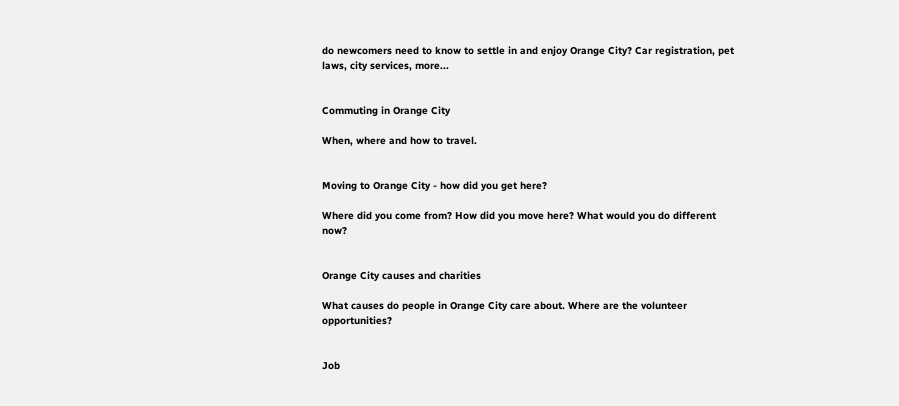do newcomers need to know to settle in and enjoy Orange City? Car registration, pet laws, city services, more...


Commuting in Orange City

When, where and how to travel.


Moving to Orange City - how did you get here?

Where did you come from? How did you move here? What would you do different now?


Orange City causes and charities

What causes do people in Orange City care about. Where are the volunteer opportunities?


Job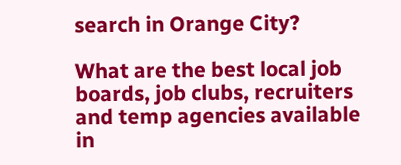search in Orange City?

What are the best local job boards, job clubs, recruiters and temp agencies available in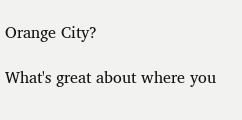Orange City?

What's great about where you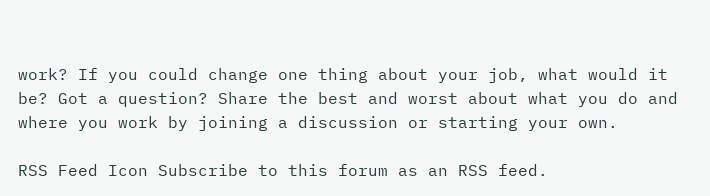work? If you could change one thing about your job, what would it be? Got a question? Share the best and worst about what you do and where you work by joining a discussion or starting your own.

RSS Feed Icon Subscribe to this forum as an RSS feed.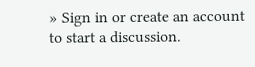» Sign in or create an account to start a discussion.